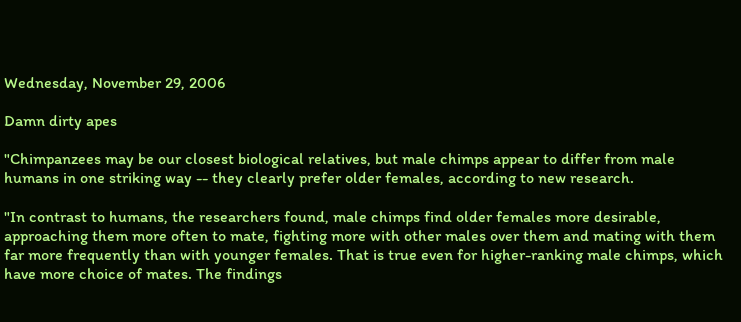Wednesday, November 29, 2006

Damn dirty apes

"Chimpanzees may be our closest biological relatives, but male chimps appear to differ from male humans in one striking way -- they clearly prefer older females, according to new research.

"In contrast to humans, the researchers found, male chimps find older females more desirable, approaching them more often to mate, fighting more with other males over them and mating with them far more frequently than with younger females. That is true even for higher-ranking male chimps, which have more choice of mates. The findings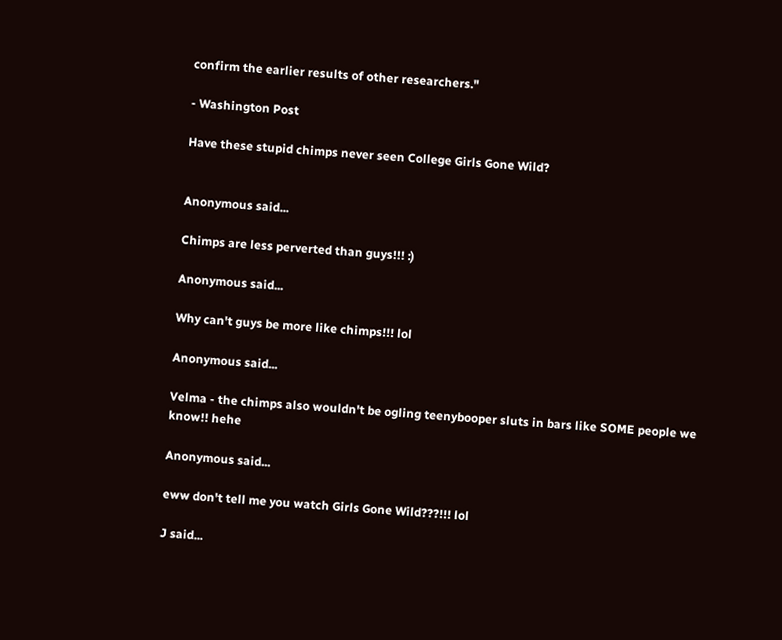confirm the earlier results of other researchers."

- Washington Post

Have these stupid chimps never seen College Girls Gone Wild?


Anonymous said...

Chimps are less perverted than guys!!! :)

Anonymous said...

Why can't guys be more like chimps!!! lol

Anonymous said...

Velma - the chimps also wouldn't be ogling teenybooper sluts in bars like SOME people we know!! hehe

Anonymous said...

eww don't tell me you watch Girls Gone Wild???!!! lol

J said...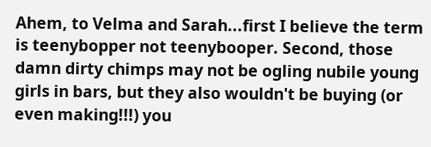Ahem, to Velma and Sarah...first I believe the term is teenybopper not teenybooper. Second, those damn dirty chimps may not be ogling nubile young girls in bars, but they also wouldn't be buying (or even making!!!) you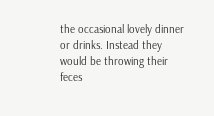the occasional lovely dinner or drinks. Instead they would be throwing their feces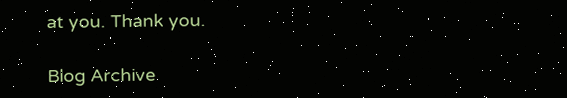at you. Thank you.

Blog Archive